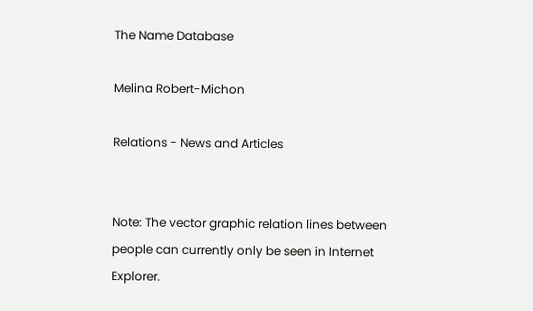The Name Database

Melina Robert-Michon

Relations - News and Articles


Note: The vector graphic relation lines between people can currently only be seen in Internet Explorer.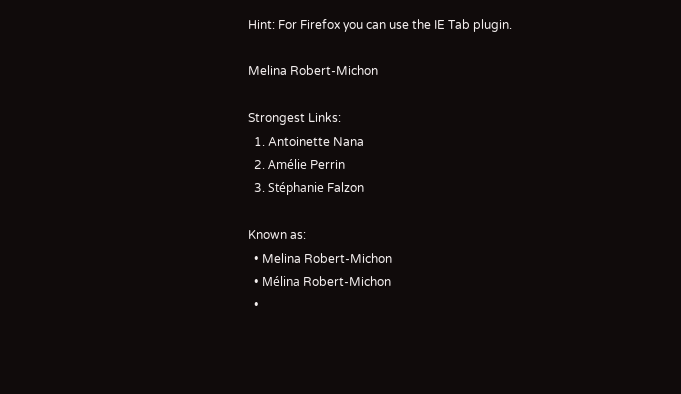Hint: For Firefox you can use the IE Tab plugin.

Melina Robert-Michon

Strongest Links:
  1. Antoinette Nana
  2. Amélie Perrin
  3. Stéphanie Falzon

Known as:
  • Melina Robert-Michon
  • Mélina Robert-Michon
  •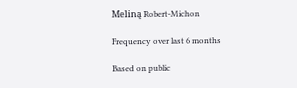Meliną Robert-Michon

Frequency over last 6 months

Based on public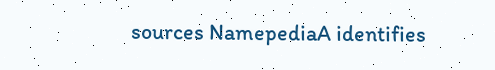sources NamepediaA identifies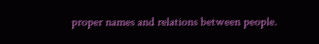proper names and relations between people.